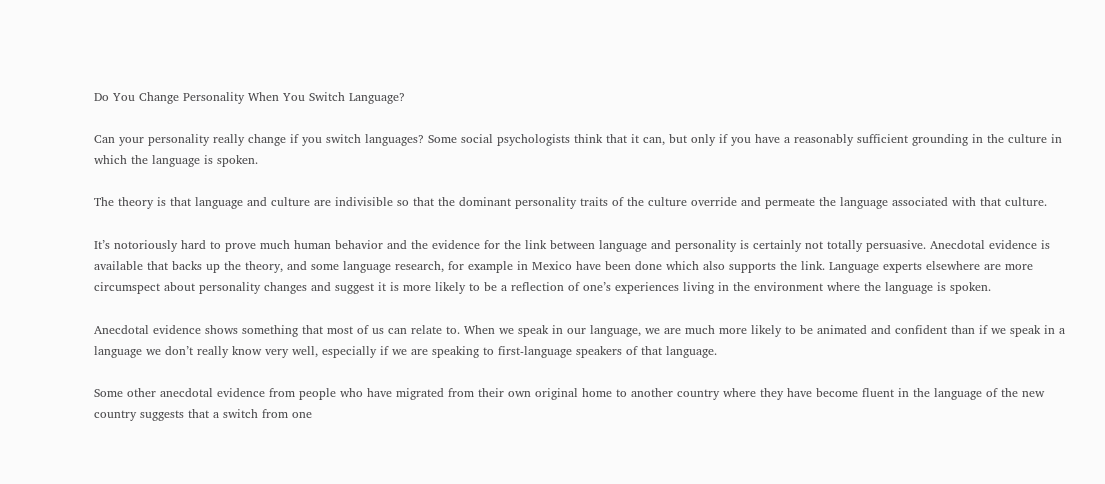Do You Change Personality When You Switch Language?

Can your personality really change if you switch languages? Some social psychologists think that it can, but only if you have a reasonably sufficient grounding in the culture in which the language is spoken.

The theory is that language and culture are indivisible so that the dominant personality traits of the culture override and permeate the language associated with that culture.

It’s notoriously hard to prove much human behavior and the evidence for the link between language and personality is certainly not totally persuasive. Anecdotal evidence is available that backs up the theory, and some language research, for example in Mexico have been done which also supports the link. Language experts elsewhere are more circumspect about personality changes and suggest it is more likely to be a reflection of one’s experiences living in the environment where the language is spoken.

Anecdotal evidence shows something that most of us can relate to. When we speak in our language, we are much more likely to be animated and confident than if we speak in a language we don’t really know very well, especially if we are speaking to first-language speakers of that language.

Some other anecdotal evidence from people who have migrated from their own original home to another country where they have become fluent in the language of the new country suggests that a switch from one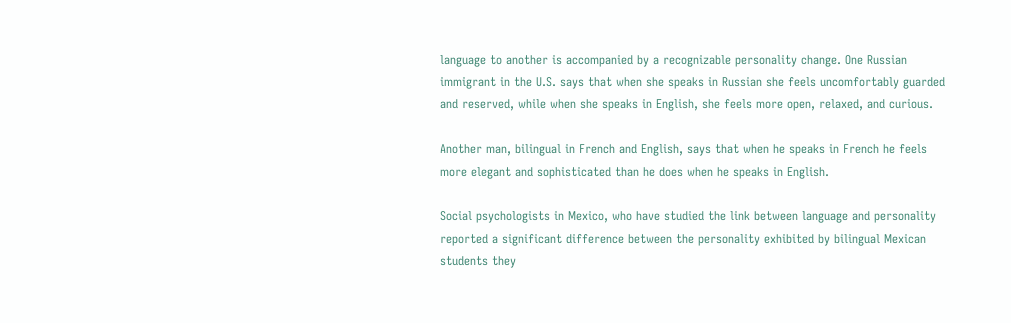language to another is accompanied by a recognizable personality change. One Russian immigrant in the U.S. says that when she speaks in Russian she feels uncomfortably guarded and reserved, while when she speaks in English, she feels more open, relaxed, and curious.

Another man, bilingual in French and English, says that when he speaks in French he feels more elegant and sophisticated than he does when he speaks in English.

Social psychologists in Mexico, who have studied the link between language and personality reported a significant difference between the personality exhibited by bilingual Mexican students they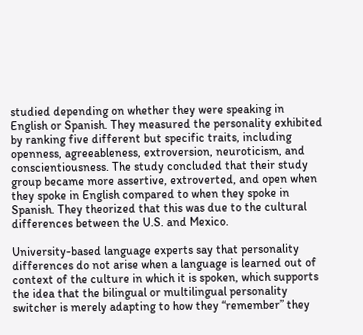studied depending on whether they were speaking in English or Spanish. They measured the personality exhibited by ranking five different but specific traits, including openness, agreeableness, extroversion, neuroticism, and conscientiousness. The study concluded that their study group became more assertive, extroverted, and open when they spoke in English compared to when they spoke in Spanish. They theorized that this was due to the cultural differences between the U.S. and Mexico.

University-based language experts say that personality differences do not arise when a language is learned out of context of the culture in which it is spoken, which supports the idea that the bilingual or multilingual personality switcher is merely adapting to how they “remember” they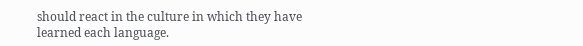should react in the culture in which they have learned each language.